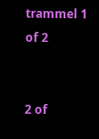trammel 1 of 2


2 of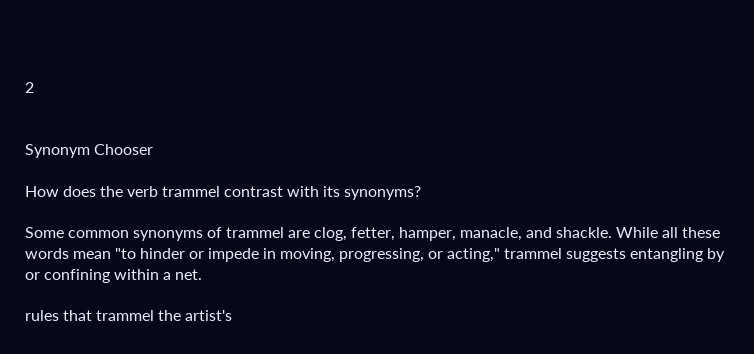2


Synonym Chooser

How does the verb trammel contrast with its synonyms?

Some common synonyms of trammel are clog, fetter, hamper, manacle, and shackle. While all these words mean "to hinder or impede in moving, progressing, or acting," trammel suggests entangling by or confining within a net.

rules that trammel the artist's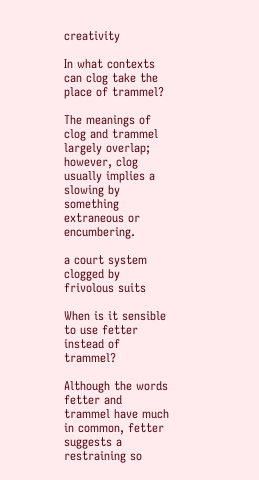creativity

In what contexts can clog take the place of trammel?

The meanings of clog and trammel largely overlap; however, clog usually implies a slowing by something extraneous or encumbering.

a court system clogged by frivolous suits

When is it sensible to use fetter instead of trammel?

Although the words fetter and trammel have much in common, fetter suggests a restraining so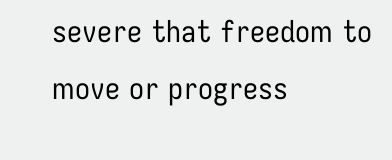severe that freedom to move or progress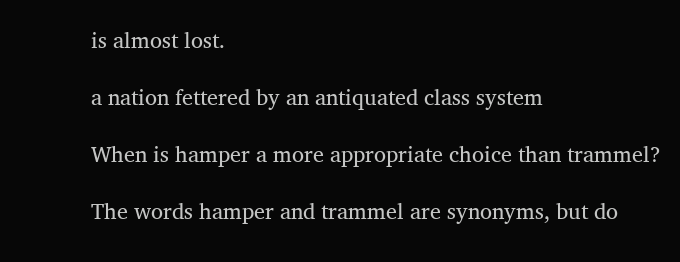is almost lost.

a nation fettered by an antiquated class system

When is hamper a more appropriate choice than trammel?

The words hamper and trammel are synonyms, but do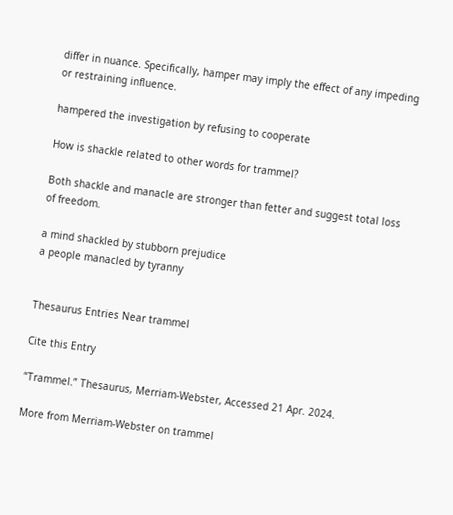differ in nuance. Specifically, hamper may imply the effect of any impeding or restraining influence.

hampered the investigation by refusing to cooperate

How is shackle related to other words for trammel?

Both shackle and manacle are stronger than fetter and suggest total loss of freedom.

a mind shackled by stubborn prejudice
a people manacled by tyranny


Thesaurus Entries Near trammel

Cite this Entry

“Trammel.” Thesaurus, Merriam-Webster, Accessed 21 Apr. 2024.

More from Merriam-Webster on trammel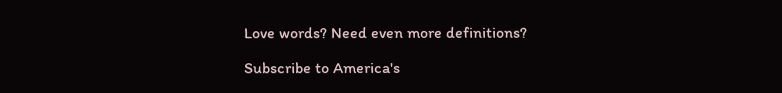Love words? Need even more definitions?

Subscribe to America's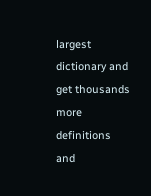largest dictionary and get thousands more definitions and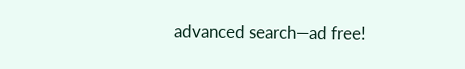advanced search—ad free!